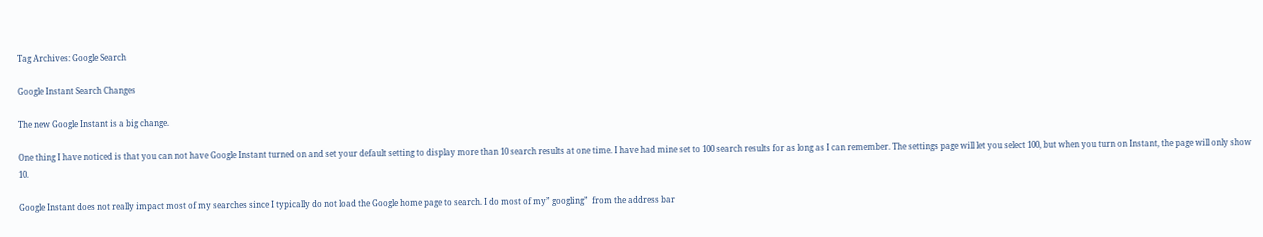Tag Archives: Google Search

Google Instant Search Changes

The new Google Instant is a big change.

One thing I have noticed is that you can not have Google Instant turned on and set your default setting to display more than 10 search results at one time. I have had mine set to 100 search results for as long as I can remember. The settings page will let you select 100, but when you turn on Instant, the page will only show 10.

Google Instant does not really impact most of my searches since I typically do not load the Google home page to search. I do most of my” googling”  from the address bar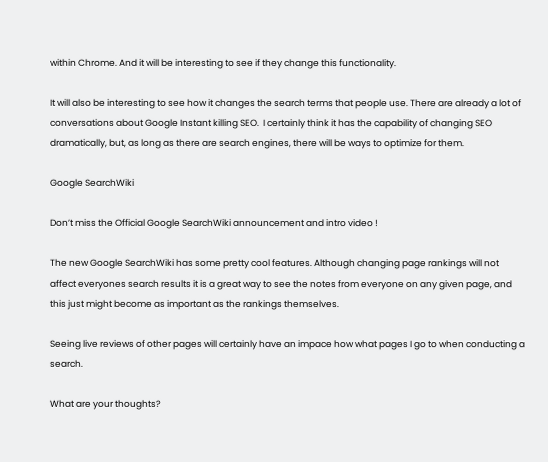within Chrome. And it will be interesting to see if they change this functionality.

It will also be interesting to see how it changes the search terms that people use. There are already a lot of conversations about Google Instant killing SEO.  I certainly think it has the capability of changing SEO dramatically, but, as long as there are search engines, there will be ways to optimize for them.

Google SearchWiki

Don’t miss the Official Google SearchWiki announcement and intro video !

The new Google SearchWiki has some pretty cool features. Although changing page rankings will not affect everyones search results it is a great way to see the notes from everyone on any given page, and this just might become as important as the rankings themselves.

Seeing live reviews of other pages will certainly have an impace how what pages I go to when conducting a search.

What are your thoughts?